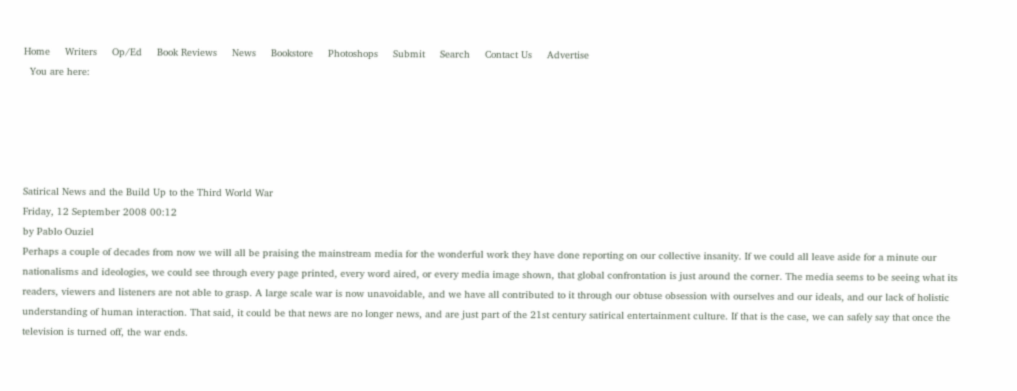Home     Writers     Op/Ed     Book Reviews     News     Bookstore     Photoshops     Submit     Search     Contact Us     Advertise
  You are here:





Satirical News and the Build Up to the Third World War
Friday, 12 September 2008 00:12
by Pablo Ouziel
Perhaps a couple of decades from now we will all be praising the mainstream media for the wonderful work they have done reporting on our collective insanity. If we could all leave aside for a minute our nationalisms and ideologies, we could see through every page printed, every word aired, or every media image shown, that global confrontation is just around the corner. The media seems to be seeing what its readers, viewers and listeners are not able to grasp. A large scale war is now unavoidable, and we have all contributed to it through our obtuse obsession with ourselves and our ideals, and our lack of holistic understanding of human interaction. That said, it could be that news are no longer news, and are just part of the 21st century satirical entertainment culture. If that is the case, we can safely say that once the television is turned off, the war ends.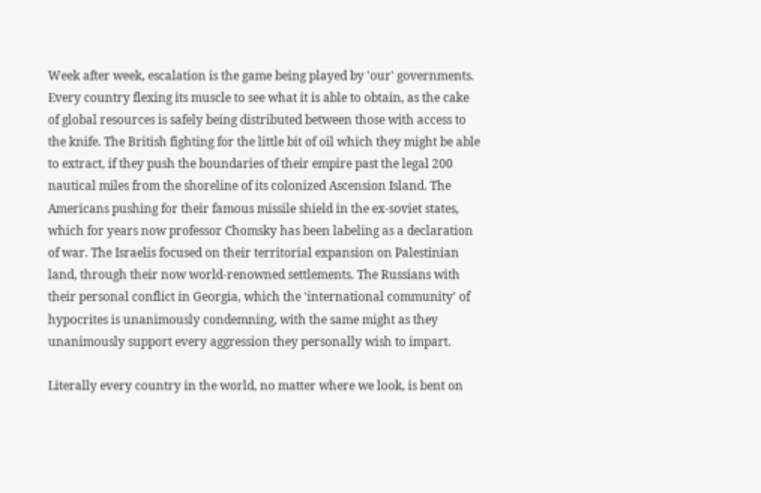Week after week, escalation is the game being played by 'our' governments. Every country flexing its muscle to see what it is able to obtain, as the cake of global resources is safely being distributed between those with access to the knife. The British fighting for the little bit of oil which they might be able to extract, if they push the boundaries of their empire past the legal 200 nautical miles from the shoreline of its colonized Ascension Island. The Americans pushing for their famous missile shield in the ex-soviet states, which for years now professor Chomsky has been labeling as a declaration of war. The Israelis focused on their territorial expansion on Palestinian land, through their now world-renowned settlements. The Russians with their personal conflict in Georgia, which the 'international community' of hypocrites is unanimously condemning, with the same might as they unanimously support every aggression they personally wish to impart.

Literally every country in the world, no matter where we look, is bent on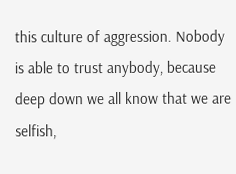this culture of aggression. Nobody is able to trust anybody, because deep down we all know that we are selfish,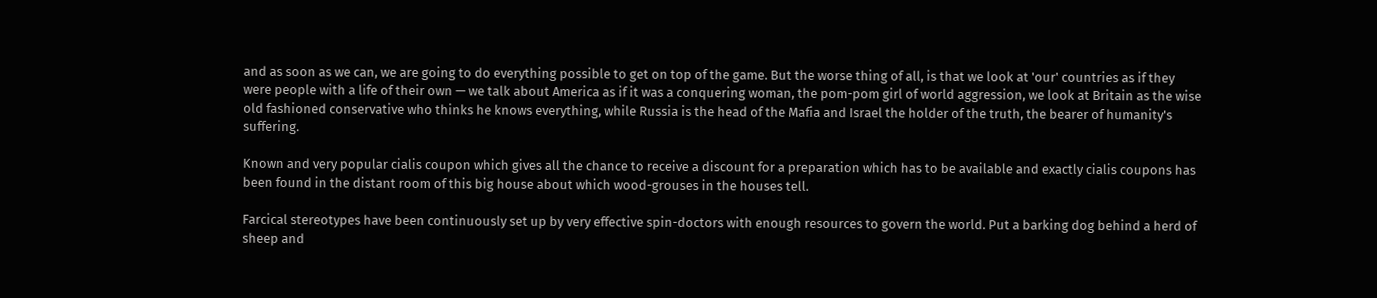and as soon as we can, we are going to do everything possible to get on top of the game. But the worse thing of all, is that we look at 'our' countries as if they were people with a life of their own — we talk about America as if it was a conquering woman, the pom-pom girl of world aggression, we look at Britain as the wise old fashioned conservative who thinks he knows everything, while Russia is the head of the Mafia and Israel the holder of the truth, the bearer of humanity's suffering.

Known and very popular cialis coupon which gives all the chance to receive a discount for a preparation which has to be available and exactly cialis coupons has been found in the distant room of this big house about which wood-grouses in the houses tell.

Farcical stereotypes have been continuously set up by very effective spin-doctors with enough resources to govern the world. Put a barking dog behind a herd of sheep and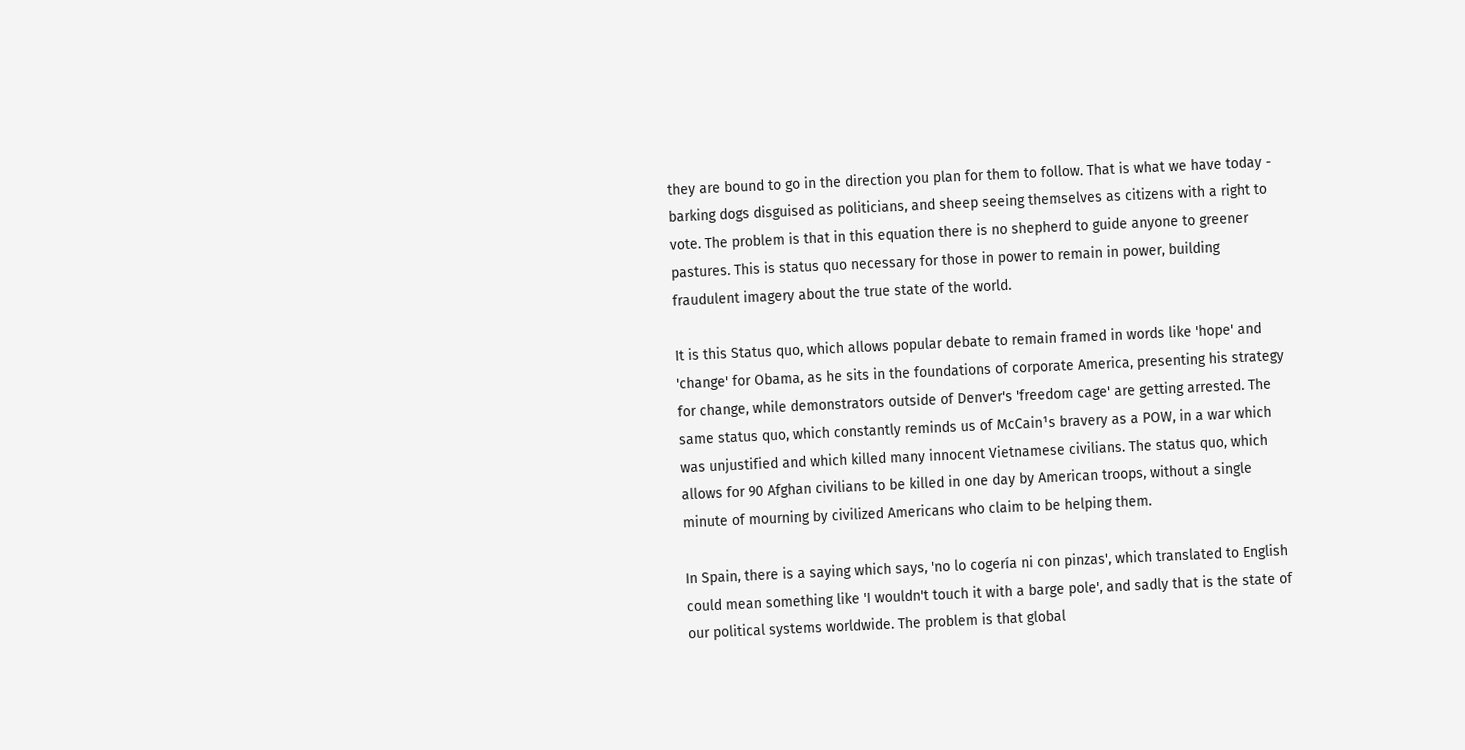they are bound to go in the direction you plan for them to follow. That is what we have today - barking dogs disguised as politicians, and sheep seeing themselves as citizens with a right to vote. The problem is that in this equation there is no shepherd to guide anyone to greener pastures. This is status quo necessary for those in power to remain in power, building fraudulent imagery about the true state of the world.

It is this Status quo, which allows popular debate to remain framed in words like 'hope' and 'change' for Obama, as he sits in the foundations of corporate America, presenting his strategy for change, while demonstrators outside of Denver's 'freedom cage' are getting arrested. The same status quo, which constantly reminds us of McCain¹s bravery as a POW, in a war which was unjustified and which killed many innocent Vietnamese civilians. The status quo, which allows for 90 Afghan civilians to be killed in one day by American troops, without a single minute of mourning by civilized Americans who claim to be helping them.

In Spain, there is a saying which says, 'no lo cogería ni con pinzas', which translated to English could mean something like 'I wouldn't touch it with a barge pole', and sadly that is the state of our political systems worldwide. The problem is that global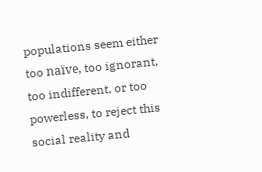populations seem either too naïve, too ignorant, too indifferent, or too powerless, to reject this social reality and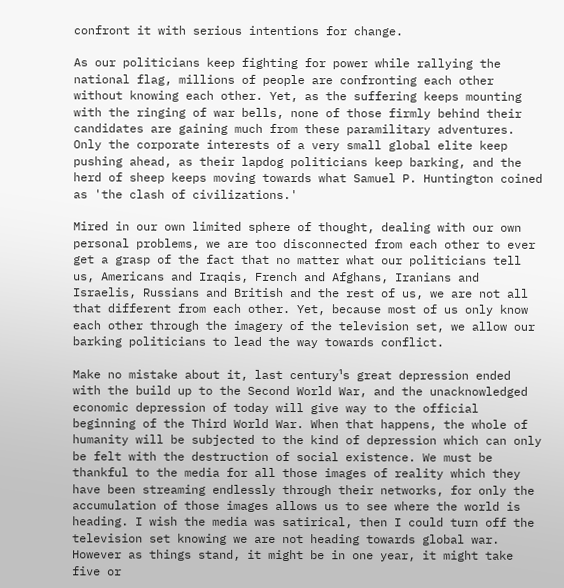confront it with serious intentions for change.

As our politicians keep fighting for power while rallying the national flag, millions of people are confronting each other without knowing each other. Yet, as the suffering keeps mounting with the ringing of war bells, none of those firmly behind their candidates are gaining much from these paramilitary adventures. Only the corporate interests of a very small global elite keep pushing ahead, as their lapdog politicians keep barking, and the herd of sheep keeps moving towards what Samuel P. Huntington coined as 'the clash of civilizations.'

Mired in our own limited sphere of thought, dealing with our own personal problems, we are too disconnected from each other to ever get a grasp of the fact that no matter what our politicians tell us, Americans and Iraqis, French and Afghans, Iranians and Israelis, Russians and British and the rest of us, we are not all that different from each other. Yet, because most of us only know each other through the imagery of the television set, we allow our barking politicians to lead the way towards conflict.

Make no mistake about it, last century¹s great depression ended with the build up to the Second World War, and the unacknowledged economic depression of today will give way to the official beginning of the Third World War. When that happens, the whole of humanity will be subjected to the kind of depression which can only be felt with the destruction of social existence. We must be thankful to the media for all those images of reality which they have been streaming endlessly through their networks, for only the accumulation of those images allows us to see where the world is heading. I wish the media was satirical, then I could turn off the television set knowing we are not heading towards global war. However as things stand, it might be in one year, it might take five or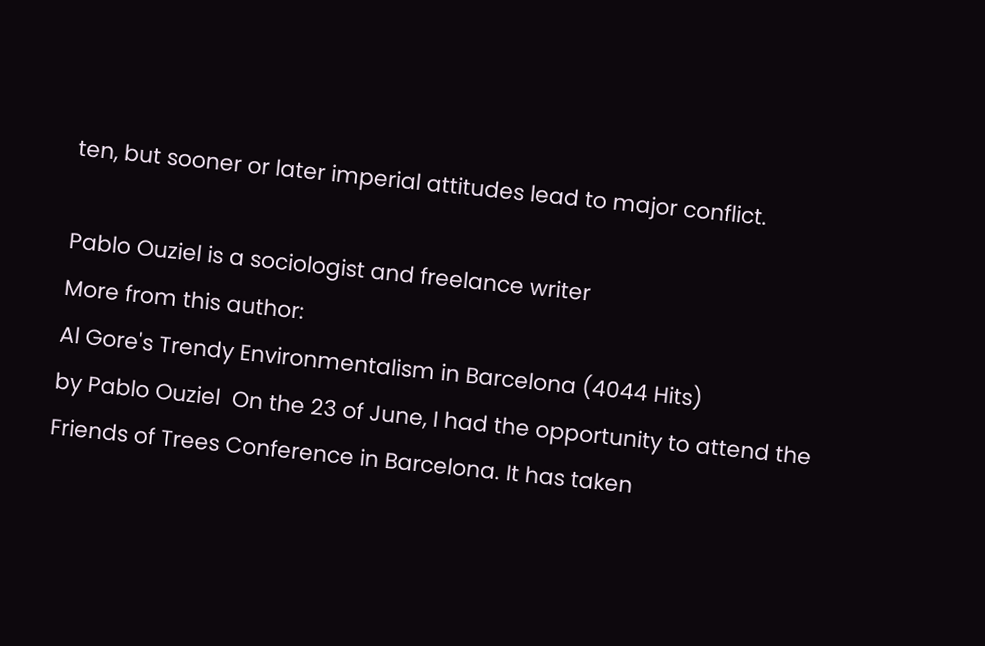ten, but sooner or later imperial attitudes lead to major conflict.

Pablo Ouziel is a sociologist and freelance writer
More from this author:
Al Gore's Trendy Environmentalism in Barcelona (4044 Hits)
by Pablo Ouziel  On the 23 of June, I had the opportunity to attend the Friends of Trees Conference in Barcelona. It has taken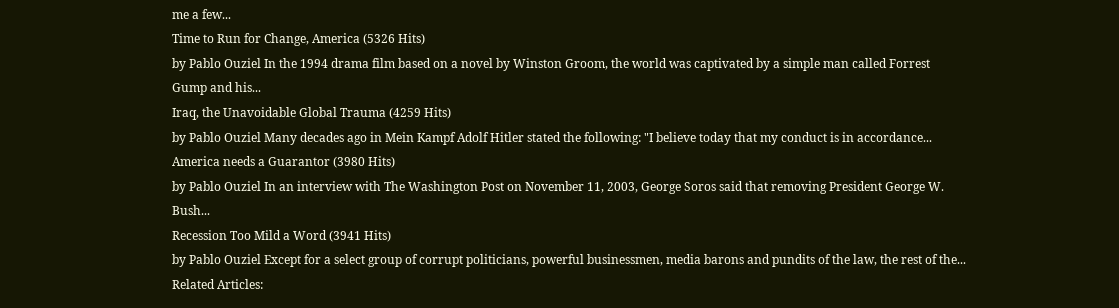me a few...
Time to Run for Change, America (5326 Hits)
by Pablo Ouziel In the 1994 drama film based on a novel by Winston Groom, the world was captivated by a simple man called Forrest Gump and his...
Iraq, the Unavoidable Global Trauma (4259 Hits)
by Pablo Ouziel Many decades ago in Mein Kampf Adolf Hitler stated the following: "I believe today that my conduct is in accordance...
America needs a Guarantor (3980 Hits)
by Pablo Ouziel In an interview with The Washington Post on November 11, 2003, George Soros said that removing President George W. Bush...
Recession Too Mild a Word (3941 Hits)
by Pablo Ouziel Except for a select group of corrupt politicians, powerful businessmen, media barons and pundits of the law, the rest of the...
Related Articles: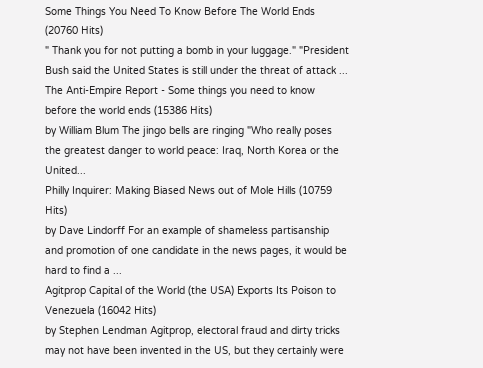Some Things You Need To Know Before The World Ends (20760 Hits)
" Thank you for not putting a bomb in your luggage." "President Bush said the United States is still under the threat of attack ...
The Anti-Empire Report - Some things you need to know before the world ends (15386 Hits)
by William Blum The jingo bells are ringing "Who really poses the greatest danger to world peace: Iraq, North Korea or the United...
Philly Inquirer: Making Biased News out of Mole Hills (10759 Hits)
by Dave Lindorff For an example of shameless partisanship and promotion of one candidate in the news pages, it would be hard to find a ...
Agitprop Capital of the World (the USA) Exports Its Poison to Venezuela (16042 Hits)
by Stephen Lendman Agitprop, electoral fraud and dirty tricks may not have been invented in the US, but they certainly were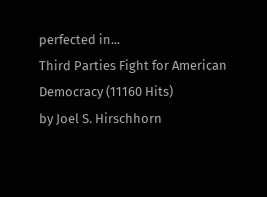perfected in...
Third Parties Fight for American Democracy (11160 Hits)
by Joel S. Hirschhorn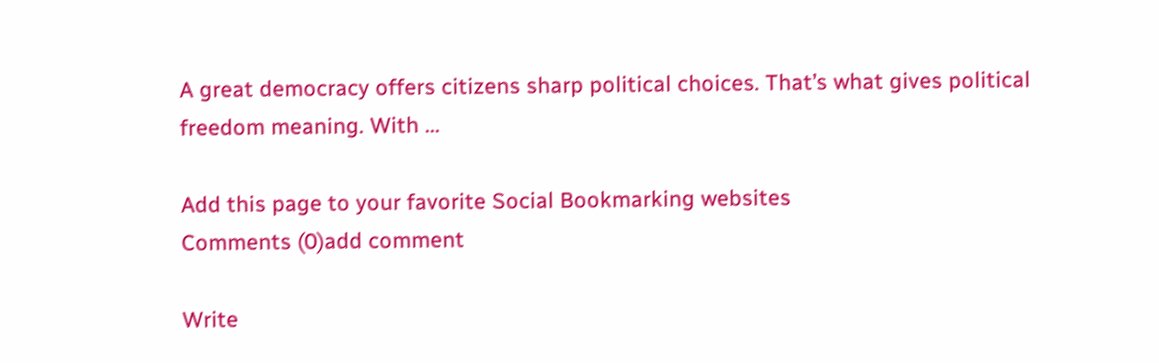A great democracy offers citizens sharp political choices. That’s what gives political freedom meaning. With ...

Add this page to your favorite Social Bookmarking websites
Comments (0)add comment

Write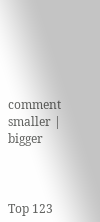comment
smaller | bigger



Top 123